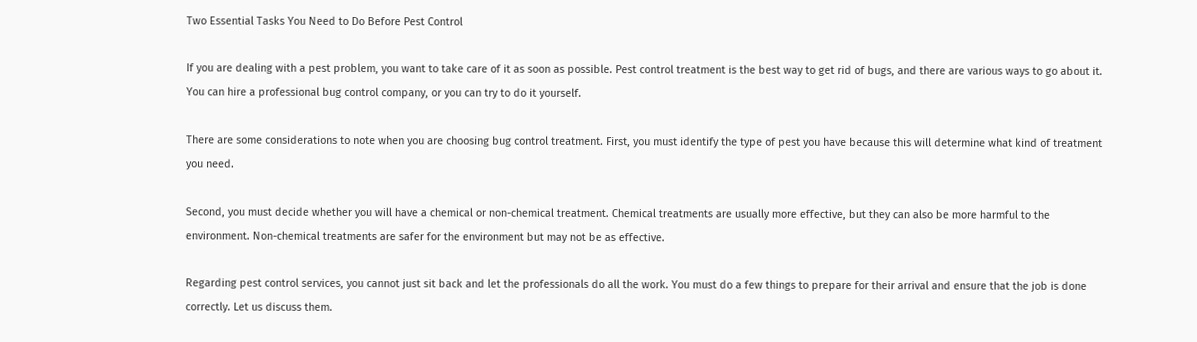Two Essential Tasks You Need to Do Before Pest Control

If you are dealing with a pest problem, you want to take care of it as soon as possible. Pest control treatment is the best way to get rid of bugs, and there are various ways to go about it. You can hire a professional bug control company, or you can try to do it yourself.

There are some considerations to note when you are choosing bug control treatment. First, you must identify the type of pest you have because this will determine what kind of treatment you need.

Second, you must decide whether you will have a chemical or non-chemical treatment. Chemical treatments are usually more effective, but they can also be more harmful to the environment. Non-chemical treatments are safer for the environment but may not be as effective.

Regarding pest control services, you cannot just sit back and let the professionals do all the work. You must do a few things to prepare for their arrival and ensure that the job is done correctly. Let us discuss them.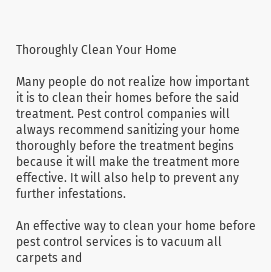Thoroughly Clean Your Home

Many people do not realize how important it is to clean their homes before the said treatment. Pest control companies will always recommend sanitizing your home thoroughly before the treatment begins because it will make the treatment more effective. It will also help to prevent any further infestations.

An effective way to clean your home before pest control services is to vacuum all carpets and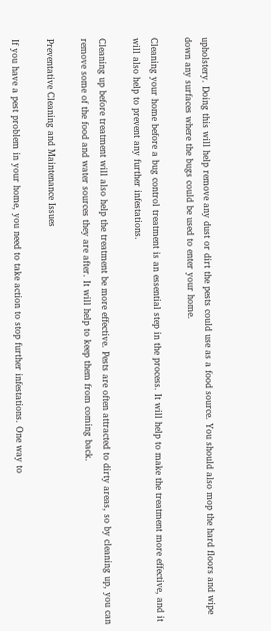upholstery. Doing this will help remove any dust or dirt the pests could use as a food source. You should also mop the hard floors and wipe down any surfaces where the bugs could be used to enter your home.

Cleaning your home before a bug control treatment is an essential step in the process. It will help to make the treatment more effective, and it will also help to prevent any further infestations.

Cleaning up before treatment will also help the treatment be more effective. Pests are often attracted to dirty areas, so by cleaning up, you can remove some of the food and water sources they are after. It will help to keep them from coming back.

Preventative Cleaning and Maintenance Issues

If you have a pest problem in your home, you need to take action to stop further infestations. One way to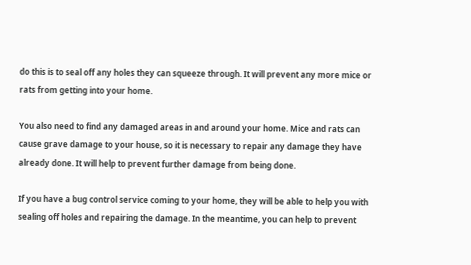do this is to seal off any holes they can squeeze through. It will prevent any more mice or rats from getting into your home.

You also need to find any damaged areas in and around your home. Mice and rats can cause grave damage to your house, so it is necessary to repair any damage they have already done. It will help to prevent further damage from being done.

If you have a bug control service coming to your home, they will be able to help you with sealing off holes and repairing the damage. In the meantime, you can help to prevent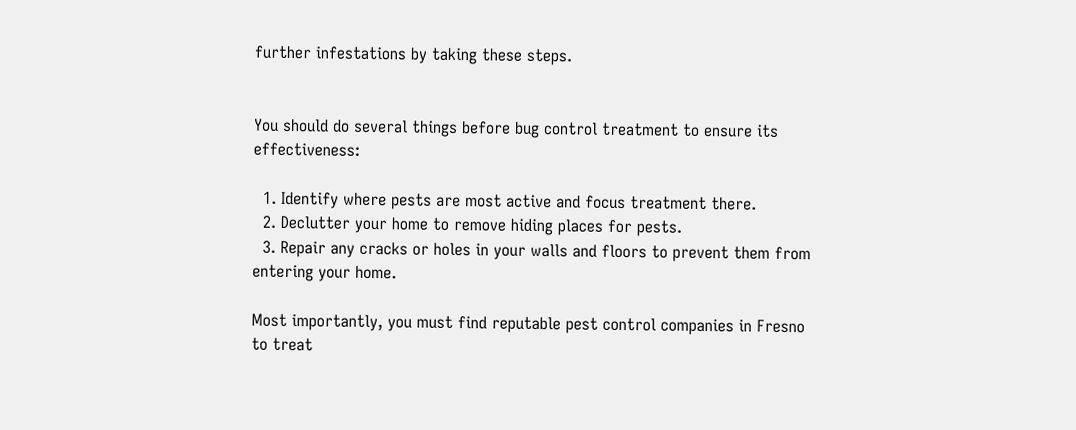further infestations by taking these steps.


You should do several things before bug control treatment to ensure its effectiveness:

  1. Identify where pests are most active and focus treatment there.
  2. Declutter your home to remove hiding places for pests.
  3. Repair any cracks or holes in your walls and floors to prevent them from entering your home.

Most importantly, you must find reputable pest control companies in Fresno to treat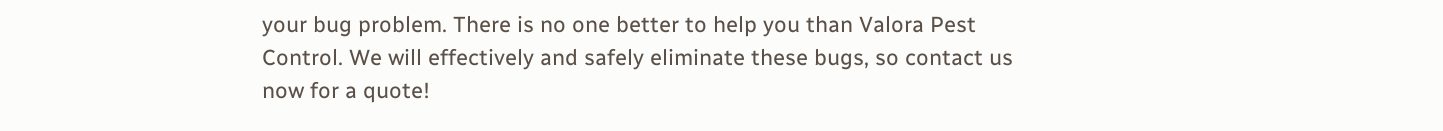your bug problem. There is no one better to help you than Valora Pest Control. We will effectively and safely eliminate these bugs, so contact us now for a quote!